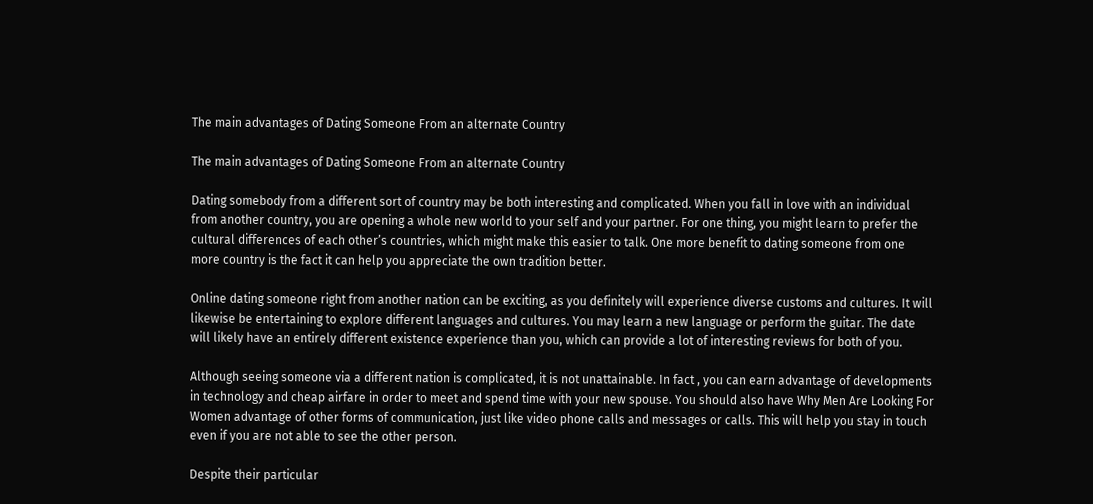The main advantages of Dating Someone From an alternate Country

The main advantages of Dating Someone From an alternate Country

Dating somebody from a different sort of country may be both interesting and complicated. When you fall in love with an individual from another country, you are opening a whole new world to your self and your partner. For one thing, you might learn to prefer the cultural differences of each other’s countries, which might make this easier to talk. One more benefit to dating someone from one more country is the fact it can help you appreciate the own tradition better.

Online dating someone right from another nation can be exciting, as you definitely will experience diverse customs and cultures. It will likewise be entertaining to explore different languages and cultures. You may learn a new language or perform the guitar. The date will likely have an entirely different existence experience than you, which can provide a lot of interesting reviews for both of you.

Although seeing someone via a different nation is complicated, it is not unattainable. In fact , you can earn advantage of developments in technology and cheap airfare in order to meet and spend time with your new spouse. You should also have Why Men Are Looking For Women advantage of other forms of communication, just like video phone calls and messages or calls. This will help you stay in touch even if you are not able to see the other person.

Despite their particular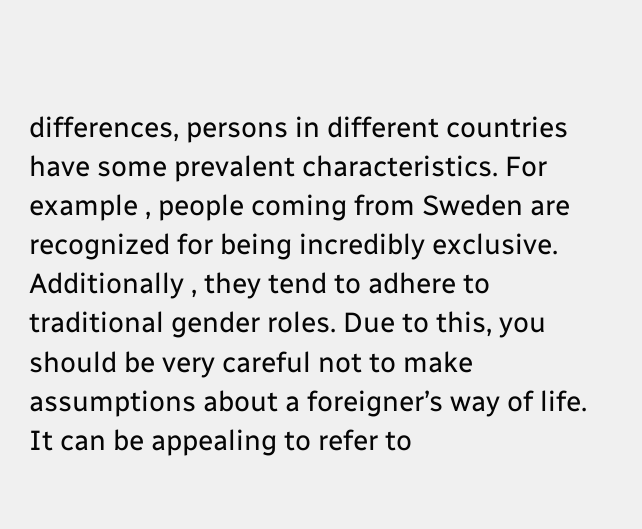differences, persons in different countries have some prevalent characteristics. For example , people coming from Sweden are recognized for being incredibly exclusive. Additionally , they tend to adhere to traditional gender roles. Due to this, you should be very careful not to make assumptions about a foreigner’s way of life. It can be appealing to refer to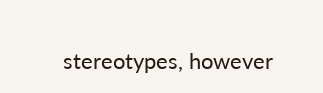stereotypes, however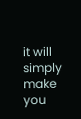it will simply make you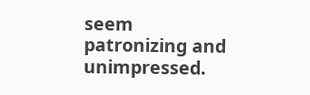seem patronizing and unimpressed.